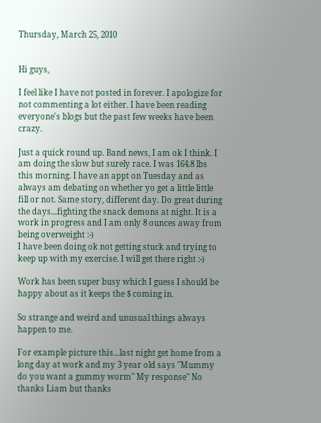Thursday, March 25, 2010


Hi guys,

I feel like I have not posted in forever. I apologize for not commenting a lot either. I have been reading everyone's blogs but the past few weeks have been crazy.

Just a quick round up. Band news, I am ok I think. I am doing the slow but surely race. I was 164.8 lbs this morning. I have an appt on Tuesday and as always am debating on whether yo get a little little fill or not. Same story, different day. Do great during the days...fighting the snack demons at night. It is a work in progress and I am only 8 ounces away from being overweight :-)
I have been doing ok not getting stuck and trying to keep up with my exercise. I will get there right :-)

Work has been super busy which I guess I should be happy about as it keeps the $ coming in.

So strange and weird and unusual things always happen to me.

For example picture this...last night get home from a long day at work and my 3 year old says "Mummy do you want a gummy worm" My response" No thanks Liam but thanks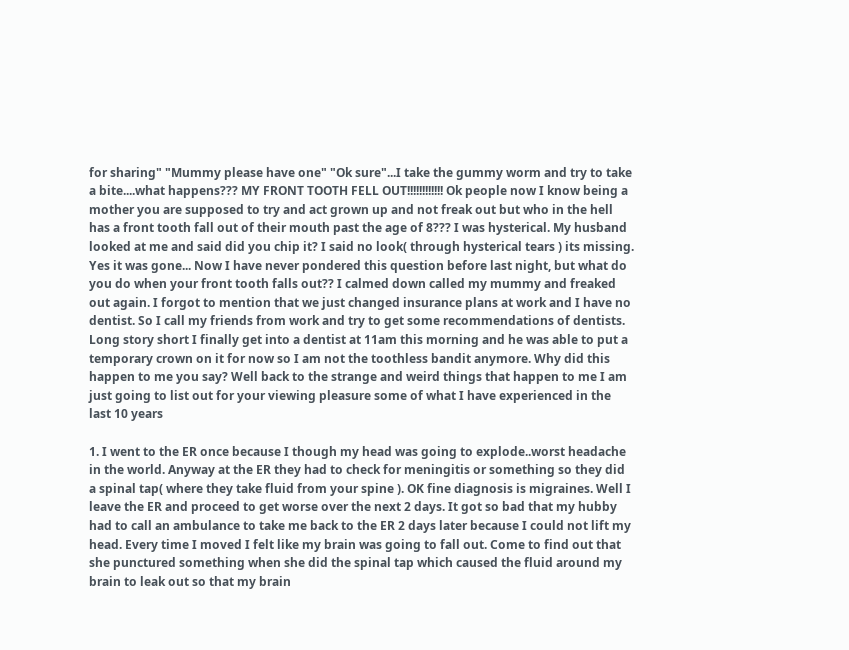for sharing" "Mummy please have one" "Ok sure"...I take the gummy worm and try to take a bite....what happens??? MY FRONT TOOTH FELL OUT!!!!!!!!!!!! Ok people now I know being a mother you are supposed to try and act grown up and not freak out but who in the hell has a front tooth fall out of their mouth past the age of 8??? I was hysterical. My husband looked at me and said did you chip it? I said no look( through hysterical tears ) its missing. Yes it was gone... Now I have never pondered this question before last night, but what do you do when your front tooth falls out?? I calmed down called my mummy and freaked out again. I forgot to mention that we just changed insurance plans at work and I have no dentist. So I call my friends from work and try to get some recommendations of dentists. Long story short I finally get into a dentist at 11am this morning and he was able to put a temporary crown on it for now so I am not the toothless bandit anymore. Why did this happen to me you say? Well back to the strange and weird things that happen to me I am just going to list out for your viewing pleasure some of what I have experienced in the last 10 years

1. I went to the ER once because I though my head was going to explode..worst headache in the world. Anyway at the ER they had to check for meningitis or something so they did a spinal tap( where they take fluid from your spine ). OK fine diagnosis is migraines. Well I leave the ER and proceed to get worse over the next 2 days. It got so bad that my hubby had to call an ambulance to take me back to the ER 2 days later because I could not lift my head. Every time I moved I felt like my brain was going to fall out. Come to find out that she punctured something when she did the spinal tap which caused the fluid around my brain to leak out so that my brain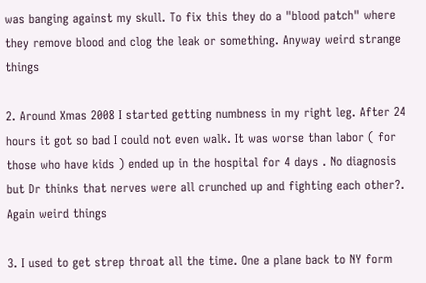was banging against my skull. To fix this they do a "blood patch" where they remove blood and clog the leak or something. Anyway weird strange things

2. Around Xmas 2008 I started getting numbness in my right leg. After 24 hours it got so bad I could not even walk. It was worse than labor ( for those who have kids ) ended up in the hospital for 4 days . No diagnosis but Dr thinks that nerves were all crunched up and fighting each other?. Again weird things

3. I used to get strep throat all the time. One a plane back to NY form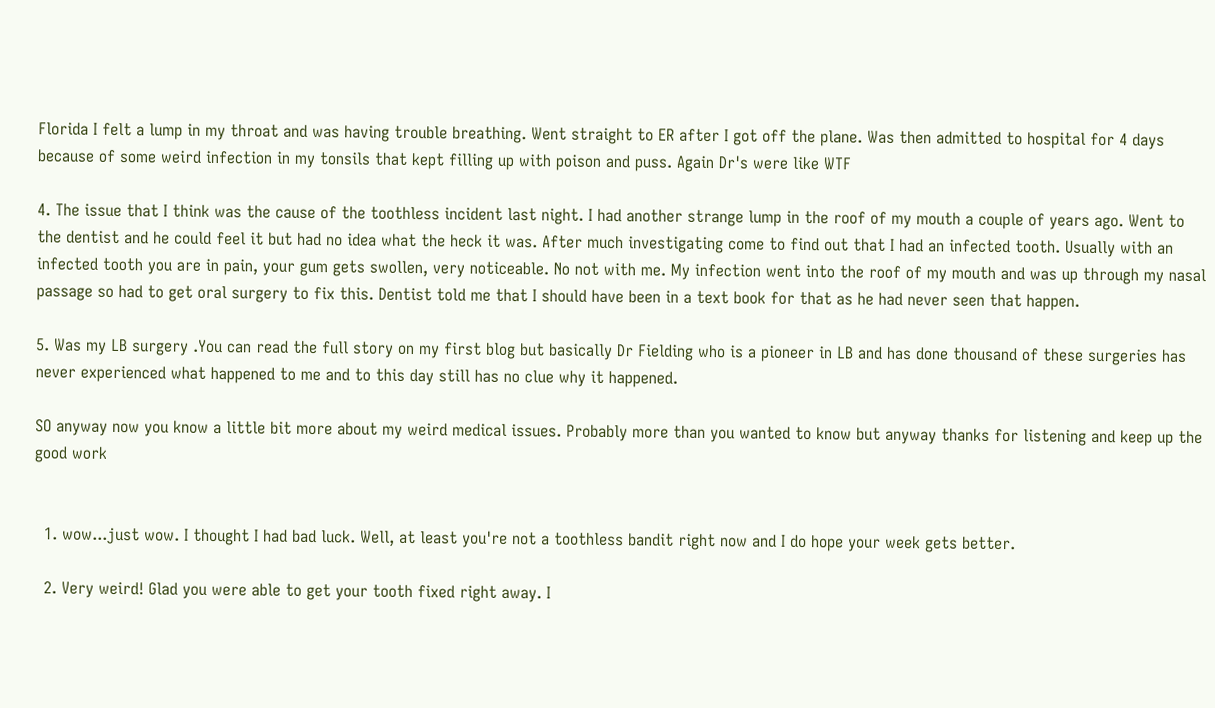Florida I felt a lump in my throat and was having trouble breathing. Went straight to ER after I got off the plane. Was then admitted to hospital for 4 days because of some weird infection in my tonsils that kept filling up with poison and puss. Again Dr's were like WTF

4. The issue that I think was the cause of the toothless incident last night. I had another strange lump in the roof of my mouth a couple of years ago. Went to the dentist and he could feel it but had no idea what the heck it was. After much investigating come to find out that I had an infected tooth. Usually with an infected tooth you are in pain, your gum gets swollen, very noticeable. No not with me. My infection went into the roof of my mouth and was up through my nasal passage so had to get oral surgery to fix this. Dentist told me that I should have been in a text book for that as he had never seen that happen.

5. Was my LB surgery .You can read the full story on my first blog but basically Dr Fielding who is a pioneer in LB and has done thousand of these surgeries has never experienced what happened to me and to this day still has no clue why it happened.

SO anyway now you know a little bit more about my weird medical issues. Probably more than you wanted to know but anyway thanks for listening and keep up the good work


  1. wow...just wow. I thought I had bad luck. Well, at least you're not a toothless bandit right now and I do hope your week gets better.

  2. Very weird! Glad you were able to get your tooth fixed right away. I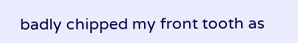badly chipped my front tooth as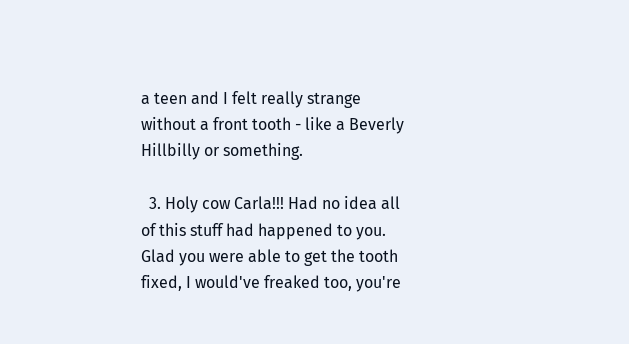a teen and I felt really strange without a front tooth - like a Beverly Hillbilly or something.

  3. Holy cow Carla!!! Had no idea all of this stuff had happened to you. Glad you were able to get the tooth fixed, I would've freaked too, you're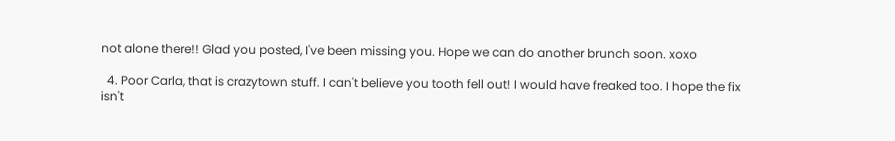not alone there!! Glad you posted, I've been missing you. Hope we can do another brunch soon. xoxo

  4. Poor Carla, that is crazytown stuff. I can't believe you tooth fell out! I would have freaked too. I hope the fix isn't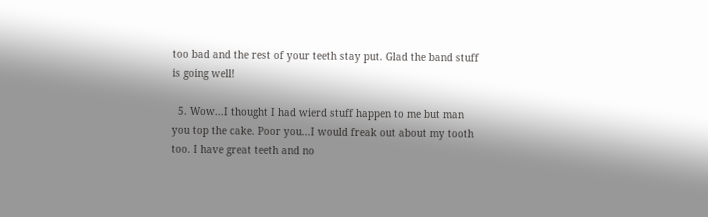too bad and the rest of your teeth stay put. Glad the band stuff is going well!

  5. Wow...I thought I had wierd stuff happen to me but man you top the cake. Poor you...I would freak out about my tooth too. I have great teeth and no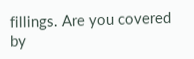fillings. Are you covered by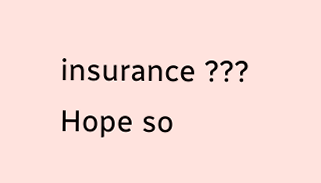insurance ??? Hope so